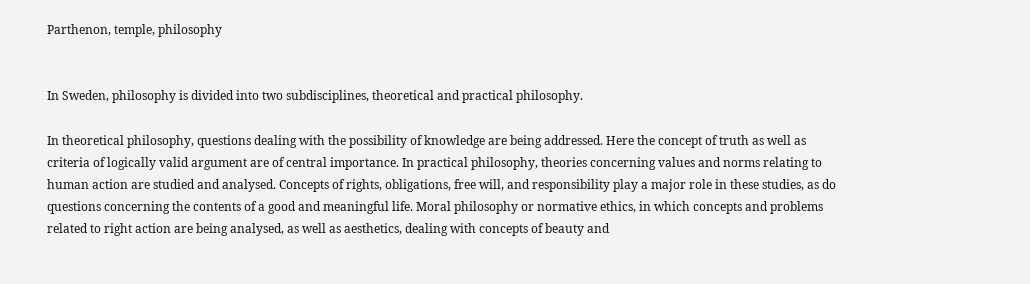Parthenon, temple, philosophy


In Sweden, philosophy is divided into two subdisciplines, theoretical and practical philosophy.

In theoretical philosophy, questions dealing with the possibility of knowledge are being addressed. Here the concept of truth as well as criteria of logically valid argument are of central importance. In practical philosophy, theories concerning values and norms relating to human action are studied and analysed. Concepts of rights, obligations, free will, and responsibility play a major role in these studies, as do questions concerning the contents of a good and meaningful life. Moral philosophy or normative ethics, in which concepts and problems related to right action are being analysed, as well as aesthetics, dealing with concepts of beauty and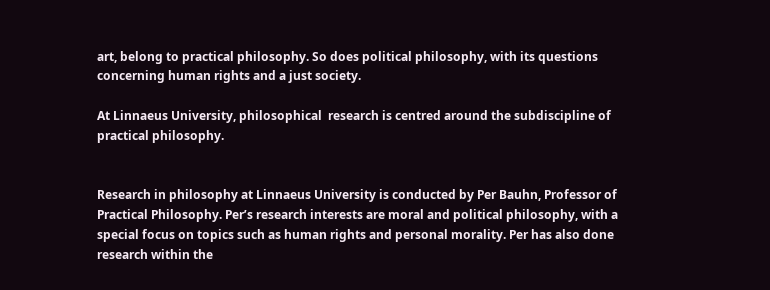art, belong to practical philosophy. So does political philosophy, with its questions concerning human rights and a just society.

At Linnaeus University, philosophical  research is centred around the subdiscipline of practical philosophy.


Research in philosophy at Linnaeus University is conducted by Per Bauhn, Professor of Practical Philosophy. Per’s research interests are moral and political philosophy, with a special focus on topics such as human rights and personal morality. Per has also done research within the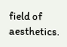field of aesthetics.